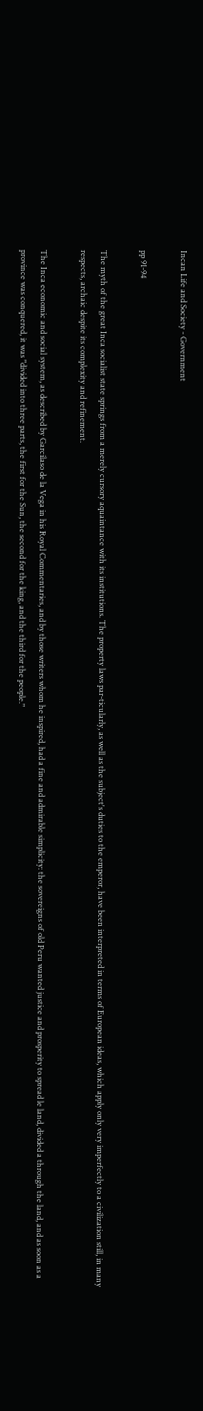Incan Life and Society - Government

pp 91-94

The myth of the great Inca socialist state springs from a merely cursory aquaintance with its institutions. The property laws par-ticularly, as well as the subject's duties to the emperor, have been interpreted in terms of European ideas, which apply only very imperfectly to a civilization still, in many respects, archaic despite its complexity and refinement.

The Inca economic and social system, as described by Garcilaso de la Vega in his Royal Commentaries, and by those writers whom he inspired, had a fine and admirable simplicity: the sovereigns of old Peru wanted justice and prosperity to spread le land, divided a through the land, and as soon as a province was conquered, it was "divided into three parts, the first for the Sun, the second for the king, and the third for the people."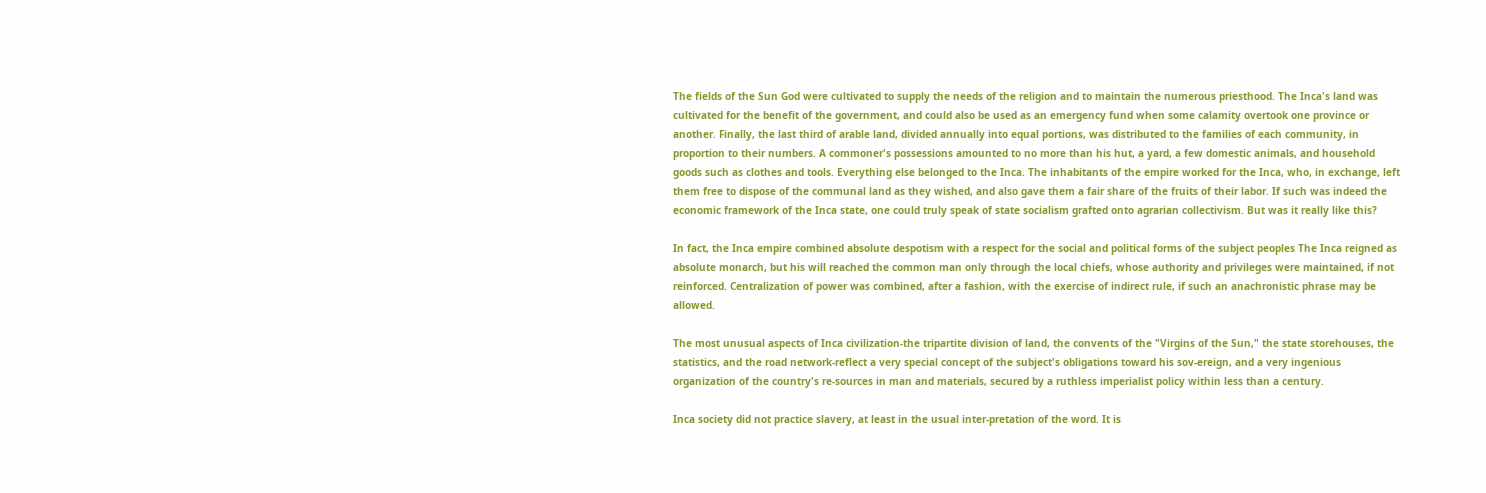The fields of the Sun God were cultivated to supply the needs of the religion and to maintain the numerous priesthood. The Inca's land was cultivated for the benefit of the government, and could also be used as an emergency fund when some calamity overtook one province or another. Finally, the last third of arable land, divided annually into equal portions, was distributed to the families of each community, in proportion to their numbers. A commoner's possessions amounted to no more than his hut, a yard, a few domestic animals, and household goods such as clothes and tools. Everything else belonged to the Inca. The inhabitants of the empire worked for the Inca, who, in exchange, left them free to dispose of the communal land as they wished, and also gave them a fair share of the fruits of their labor. If such was indeed the economic framework of the Inca state, one could truly speak of state socialism grafted onto agrarian collectivism. But was it really like this?

In fact, the Inca empire combined absolute despotism with a respect for the social and political forms of the subject peoples The Inca reigned as absolute monarch, but his will reached the common man only through the local chiefs, whose authority and privileges were maintained, if not reinforced. Centralization of power was combined, after a fashion, with the exercise of indirect rule, if such an anachronistic phrase may be allowed.

The most unusual aspects of Inca civilization-the tripartite division of land, the convents of the "Virgins of the Sun," the state storehouses, the statistics, and the road network-reflect a very special concept of the subject's obligations toward his sov-ereign, and a very ingenious organization of the country's re-sources in man and materials, secured by a ruthless imperialist policy within less than a century.

Inca society did not practice slavery, at least in the usual inter-pretation of the word. It is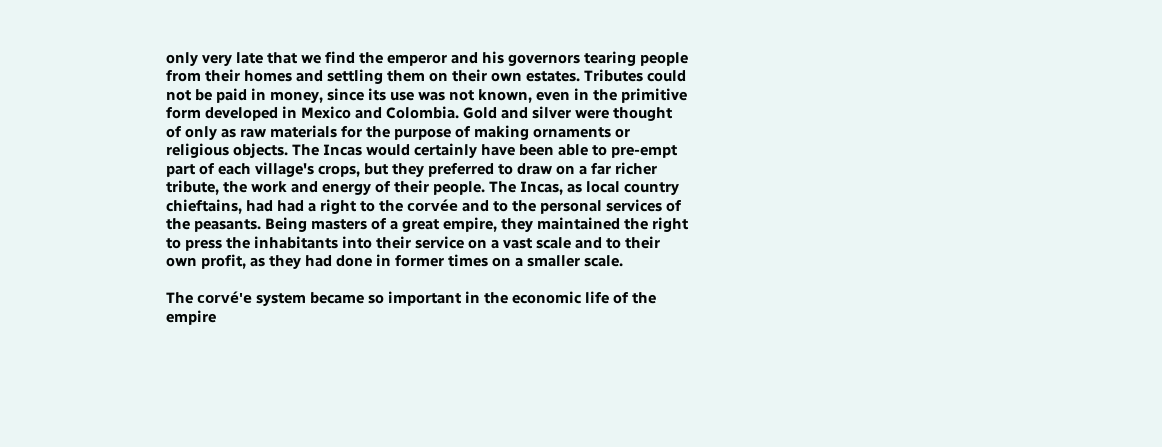only very late that we find the emperor and his governors tearing people from their homes and settling them on their own estates. Tributes could not be paid in money, since its use was not known, even in the primitive form developed in Mexico and Colombia. Gold and silver were thought of only as raw materials for the purpose of making ornaments or religious objects. The Incas would certainly have been able to pre-empt part of each village's crops, but they preferred to draw on a far richer tribute, the work and energy of their people. The Incas, as local country chieftains, had had a right to the corvée and to the personal services of the peasants. Being masters of a great empire, they maintained the right to press the inhabitants into their service on a vast scale and to their own profit, as they had done in former times on a smaller scale.

The corvé'e system became so important in the economic life of the empire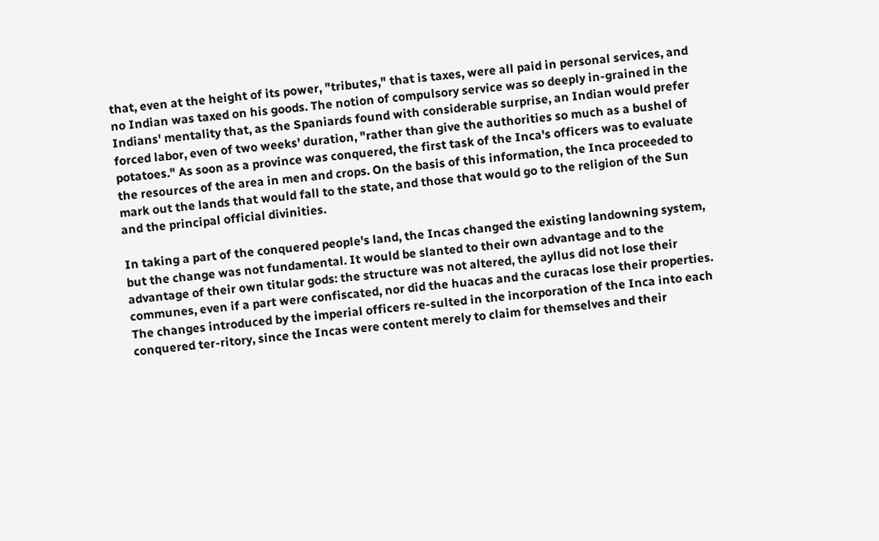that, even at the height of its power, "tributes," that is taxes, were all paid in personal services, and no Indian was taxed on his goods. The notion of compulsory service was so deeply in-grained in the Indians' mentality that, as the Spaniards found with considerable surprise, an Indian would prefer forced labor, even of two weeks' duration, "rather than give the authorities so much as a bushel of potatoes." As soon as a province was conquered, the first task of the Inca's officers was to evaluate the resources of the area in men and crops. On the basis of this information, the Inca proceeded to mark out the lands that would fall to the state, and those that would go to the religion of the Sun and the principal official divinities.

In taking a part of the conquered people's land, the Incas changed the existing landowning system, but the change was not fundamental. It would be slanted to their own advantage and to the advantage of their own titular gods: the structure was not altered, the ayllus did not lose their communes, even if a part were confiscated, nor did the huacas and the curacas lose their properties. The changes introduced by the imperial officers re-sulted in the incorporation of the Inca into each conquered ter-ritory, since the Incas were content merely to claim for themselves and their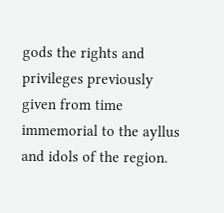gods the rights and privileges previously given from time immemorial to the ayllus and idols of the region.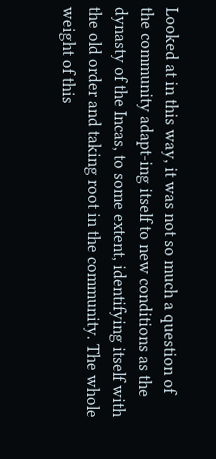Looked at in this way, it was not so much a question of the community adapt-ing itself to new conditions as the dynasty of the Incas, to some extent, identifying itself with the old order and taking root in the community. The whole weight of this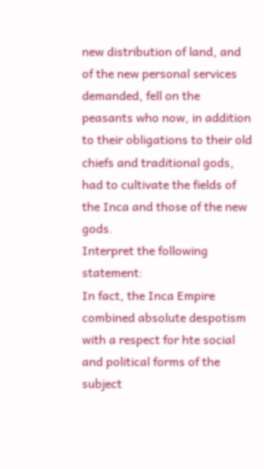new distribution of land, and of the new personal services demanded, fell on the peasants who now, in addition to their obligations to their old chiefs and traditional gods, had to cultivate the fields of the Inca and those of the new gods.
Interpret the following statement:
In fact, the Inca Empire combined absolute despotism with a respect for hte social and political forms of the subject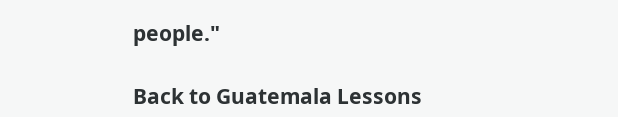people."

Back to Guatemala Lessons